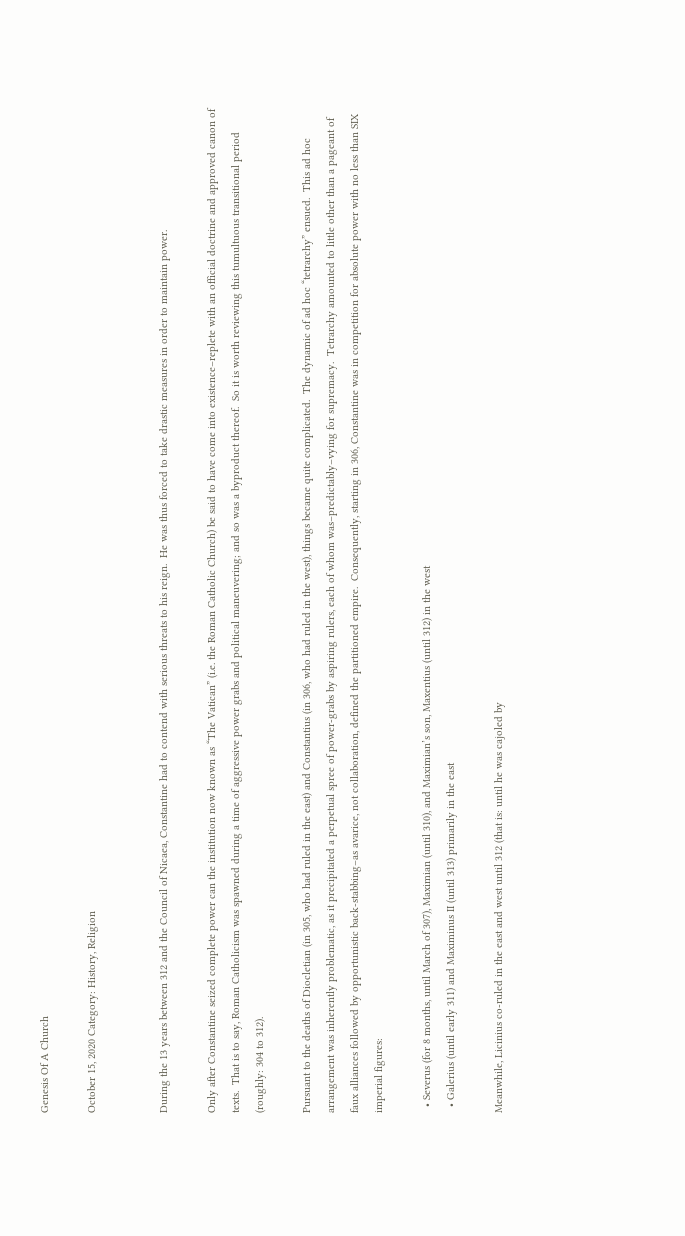Genesis Of A Church

October 15, 2020 Category: History, Religion


During the 13 years between 312 and the Council of Nicaea, Constantine had to contend with serious threats to his reign.  He was thus forced to take drastic measures in order to maintain power.

Only after Constantine seized complete power can the institution now known as “The Vatican” (i.e. the Roman Catholic Church) be said to have come into existence–replete with an official doctrine and approved canon of texts.  That is to say, Roman Catholicism was spawned during a time of aggressive power grabs and political maneuvering; and so was a byproduct thereof.  So it is worth reviewing this tumultuous transitional period (roughly: 304 to 312).

Pursuant to the deaths of Diocletian (in 305, who had ruled in the east) and Constantius (in 306, who had ruled in the west), things became quite complicated.  The dynamic of ad hoc “tetrarchy” ensued.  This ad hoc arrangement was inherently problematic, as it precipitated a perpetual spree of power-grabs by aspiring rulers, each of whom was–predictably–vying for supremacy.  Tetrarchy amounted to little other than a pageant of faux alliances followed by opportunistic back-stabbing–as avarice, not collaboration, defined the partitioned empire.  Consequently, starting in 306, Constantine was in competition for absolute power with no less than SIX imperial figures:

  • Severus (for 8 months, until March of 307), Maximian (until 310), and Maximian’s son, Maxentius (until 312) in the west
  • Galerius (until early 311) and Maximinus II (until 313) primarily in the east

Meanwhile, Licinius co-ruled in the east and west until 312 (that is: until he was cajoled by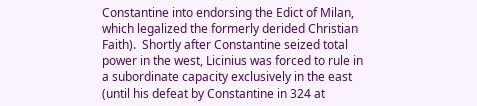Constantine into endorsing the Edict of Milan, which legalized the formerly derided Christian Faith).  Shortly after Constantine seized total power in the west, Licinius was forced to rule in a subordinate capacity exclusively in the east (until his defeat by Constantine in 324 at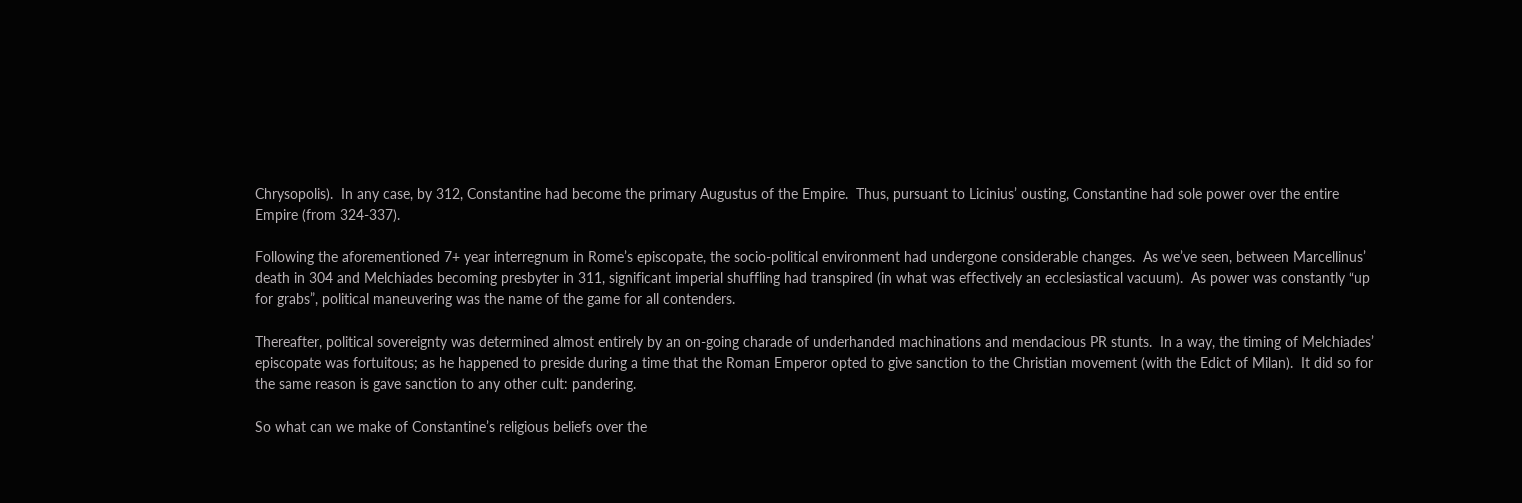Chrysopolis).  In any case, by 312, Constantine had become the primary Augustus of the Empire.  Thus, pursuant to Licinius’ ousting, Constantine had sole power over the entire Empire (from 324-337).

Following the aforementioned 7+ year interregnum in Rome’s episcopate, the socio-political environment had undergone considerable changes.  As we’ve seen, between Marcellinus’ death in 304 and Melchiades becoming presbyter in 311, significant imperial shuffling had transpired (in what was effectively an ecclesiastical vacuum).  As power was constantly “up for grabs”, political maneuvering was the name of the game for all contenders.

Thereafter, political sovereignty was determined almost entirely by an on-going charade of underhanded machinations and mendacious PR stunts.  In a way, the timing of Melchiades’ episcopate was fortuitous; as he happened to preside during a time that the Roman Emperor opted to give sanction to the Christian movement (with the Edict of Milan).  It did so for the same reason is gave sanction to any other cult: pandering.

So what can we make of Constantine’s religious beliefs over the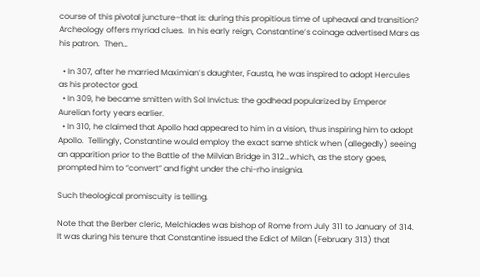course of this pivotal juncture–that is: during this propitious time of upheaval and transition?  Archeology offers myriad clues.  In his early reign, Constantine’s coinage advertised Mars as his patron.  Then…

  • In 307, after he married Maximian’s daughter, Fausta, he was inspired to adopt Hercules as his protector god.
  • In 309, he became smitten with Sol Invictus: the godhead popularized by Emperor Aurelian forty years earlier.
  • In 310, he claimed that Apollo had appeared to him in a vision, thus inspiring him to adopt Apollo.  Tellingly, Constantine would employ the exact same shtick when (allegedly) seeing an apparition prior to the Battle of the Milvian Bridge in 312…which, as the story goes, prompted him to “convert” and fight under the chi-rho insignia.

Such theological promiscuity is telling.

Note that the Berber cleric, Melchiades was bishop of Rome from July 311 to January of 314.  It was during his tenure that Constantine issued the Edict of Milan (February 313) that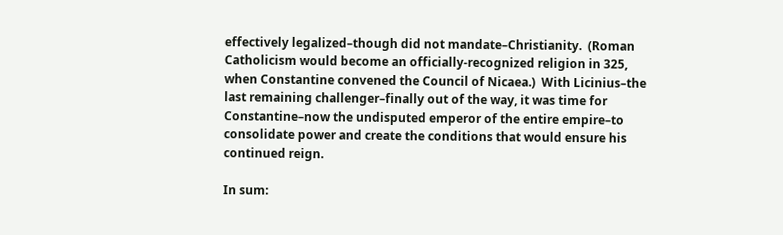effectively legalized–though did not mandate–Christianity.  (Roman Catholicism would become an officially-recognized religion in 325, when Constantine convened the Council of Nicaea.)  With Licinius–the last remaining challenger–finally out of the way, it was time for Constantine–now the undisputed emperor of the entire empire–to consolidate power and create the conditions that would ensure his continued reign.

In sum: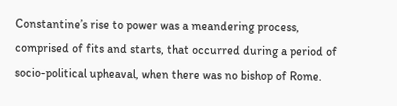Constantine’s rise to power was a meandering process, comprised of fits and starts, that occurred during a period of socio-political upheaval, when there was no bishop of Rome.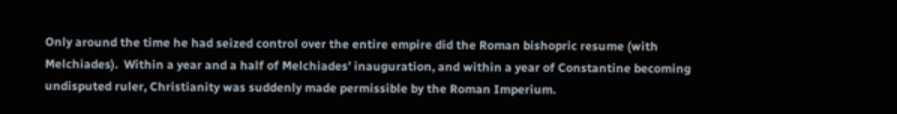Only around the time he had seized control over the entire empire did the Roman bishopric resume (with Melchiades).  Within a year and a half of Melchiades’ inauguration, and within a year of Constantine becoming undisputed ruler, Christianity was suddenly made permissible by the Roman Imperium.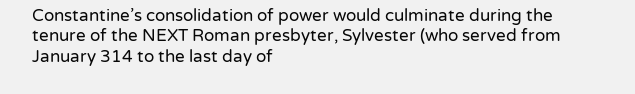Constantine’s consolidation of power would culminate during the tenure of the NEXT Roman presbyter, Sylvester (who served from January 314 to the last day of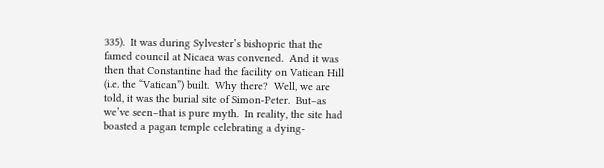335).  It was during Sylvester’s bishopric that the famed council at Nicaea was convened.  And it was then that Constantine had the facility on Vatican Hill (i.e. the “Vatican”) built.  Why there?  Well, we are told, it was the burial site of Simon-Peter.  But–as we’ve seen–that is pure myth.  In reality, the site had boasted a pagan temple celebrating a dying-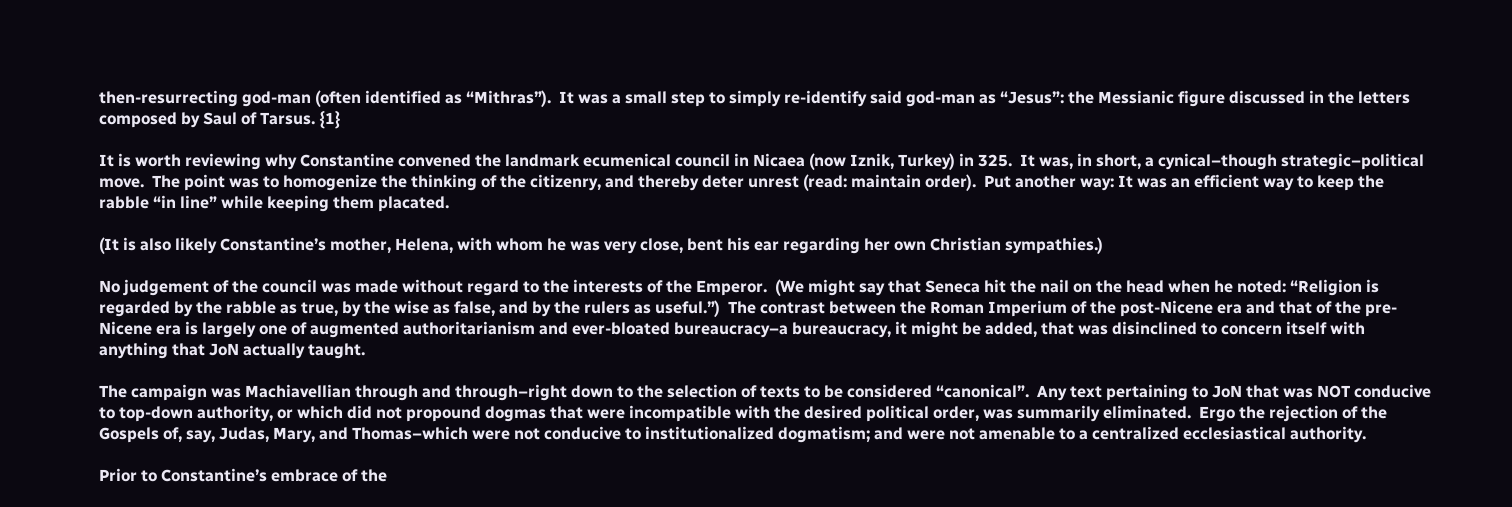then-resurrecting god-man (often identified as “Mithras”).  It was a small step to simply re-identify said god-man as “Jesus”: the Messianic figure discussed in the letters composed by Saul of Tarsus. {1}

It is worth reviewing why Constantine convened the landmark ecumenical council in Nicaea (now Iznik, Turkey) in 325.  It was, in short, a cynical–though strategic–political move.  The point was to homogenize the thinking of the citizenry, and thereby deter unrest (read: maintain order).  Put another way: It was an efficient way to keep the rabble “in line” while keeping them placated.

(It is also likely Constantine’s mother, Helena, with whom he was very close, bent his ear regarding her own Christian sympathies.)

No judgement of the council was made without regard to the interests of the Emperor.  (We might say that Seneca hit the nail on the head when he noted: “Religion is regarded by the rabble as true, by the wise as false, and by the rulers as useful.”)  The contrast between the Roman Imperium of the post-Nicene era and that of the pre-Nicene era is largely one of augmented authoritarianism and ever-bloated bureaucracy–a bureaucracy, it might be added, that was disinclined to concern itself with anything that JoN actually taught.

The campaign was Machiavellian through and through–right down to the selection of texts to be considered “canonical”.  Any text pertaining to JoN that was NOT conducive to top-down authority, or which did not propound dogmas that were incompatible with the desired political order, was summarily eliminated.  Ergo the rejection of the Gospels of, say, Judas, Mary, and Thomas–which were not conducive to institutionalized dogmatism; and were not amenable to a centralized ecclesiastical authority.

Prior to Constantine’s embrace of the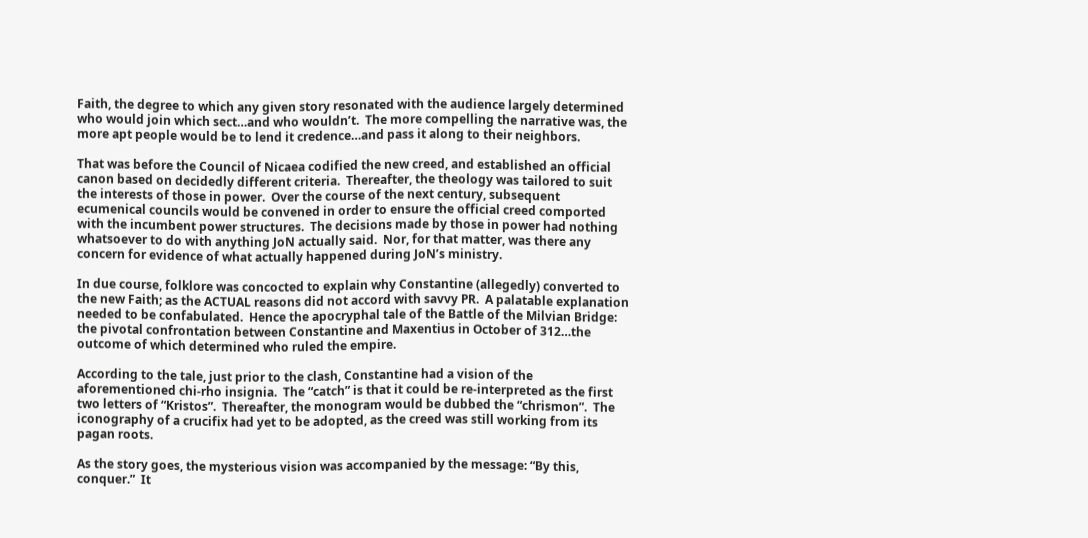Faith, the degree to which any given story resonated with the audience largely determined who would join which sect…and who wouldn’t.  The more compelling the narrative was, the more apt people would be to lend it credence…and pass it along to their neighbors.

That was before the Council of Nicaea codified the new creed, and established an official canon based on decidedly different criteria.  Thereafter, the theology was tailored to suit the interests of those in power.  Over the course of the next century, subsequent ecumenical councils would be convened in order to ensure the official creed comported with the incumbent power structures.  The decisions made by those in power had nothing whatsoever to do with anything JoN actually said.  Nor, for that matter, was there any concern for evidence of what actually happened during JoN’s ministry.

In due course, folklore was concocted to explain why Constantine (allegedly) converted to the new Faith; as the ACTUAL reasons did not accord with savvy PR.  A palatable explanation needed to be confabulated.  Hence the apocryphal tale of the Battle of the Milvian Bridge: the pivotal confrontation between Constantine and Maxentius in October of 312…the outcome of which determined who ruled the empire.

According to the tale, just prior to the clash, Constantine had a vision of the aforementioned chi-rho insignia.  The “catch” is that it could be re-interpreted as the first two letters of “Kristos”.  Thereafter, the monogram would be dubbed the “chrismon”.  The iconography of a crucifix had yet to be adopted, as the creed was still working from its pagan roots.

As the story goes, the mysterious vision was accompanied by the message: “By this, conquer.”  It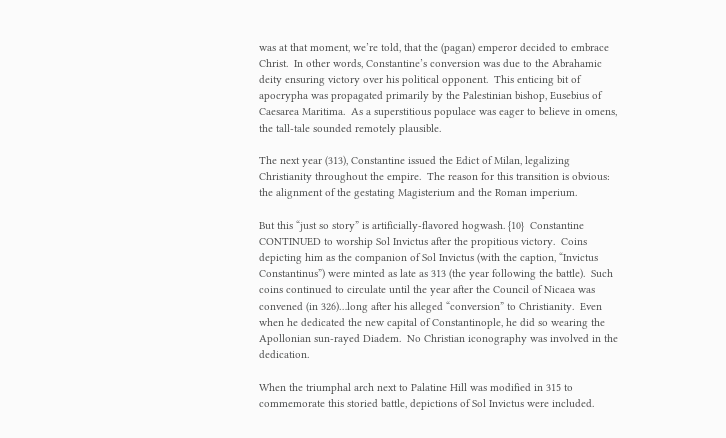was at that moment, we’re told, that the (pagan) emperor decided to embrace Christ.  In other words, Constantine’s conversion was due to the Abrahamic deity ensuring victory over his political opponent.  This enticing bit of apocrypha was propagated primarily by the Palestinian bishop, Eusebius of Caesarea Maritima.  As a superstitious populace was eager to believe in omens, the tall-tale sounded remotely plausible.

The next year (313), Constantine issued the Edict of Milan, legalizing Christianity throughout the empire.  The reason for this transition is obvious: the alignment of the gestating Magisterium and the Roman imperium.

But this “just so story” is artificially-flavored hogwash. {10}  Constantine CONTINUED to worship Sol Invictus after the propitious victory.  Coins depicting him as the companion of Sol Invictus (with the caption, “Invictus Constantinus”) were minted as late as 313 (the year following the battle).  Such coins continued to circulate until the year after the Council of Nicaea was convened (in 326)…long after his alleged “conversion” to Christianity.  Even when he dedicated the new capital of Constantinople, he did so wearing the Apollonian sun-rayed Diadem.  No Christian iconography was involved in the dedication.

When the triumphal arch next to Palatine Hill was modified in 315 to commemorate this storied battle, depictions of Sol Invictus were included.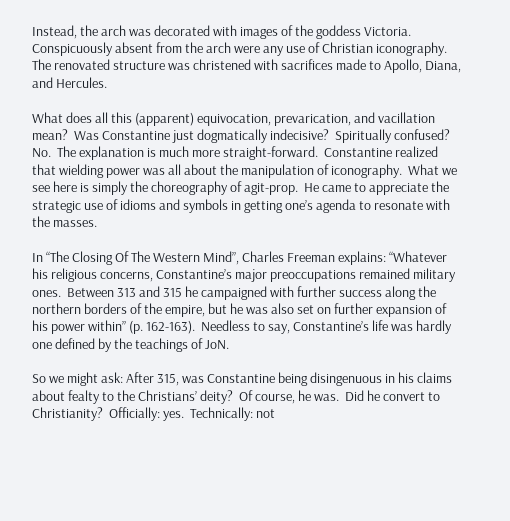Instead, the arch was decorated with images of the goddess Victoria.  Conspicuously absent from the arch were any use of Christian iconography.  The renovated structure was christened with sacrifices made to Apollo, Diana, and Hercules.

What does all this (apparent) equivocation, prevarication, and vacillation mean?  Was Constantine just dogmatically indecisive?  Spiritually confused?  No.  The explanation is much more straight-forward.  Constantine realized that wielding power was all about the manipulation of iconography.  What we see here is simply the choreography of agit-prop.  He came to appreciate the strategic use of idioms and symbols in getting one’s agenda to resonate with the masses.

In “The Closing Of The Western Mind”, Charles Freeman explains: “Whatever his religious concerns, Constantine’s major preoccupations remained military ones.  Between 313 and 315 he campaigned with further success along the northern borders of the empire, but he was also set on further expansion of his power within” (p. 162-163).  Needless to say, Constantine’s life was hardly one defined by the teachings of JoN.

So we might ask: After 315, was Constantine being disingenuous in his claims about fealty to the Christians’ deity?  Of course, he was.  Did he convert to Christianity?  Officially: yes.  Technically: not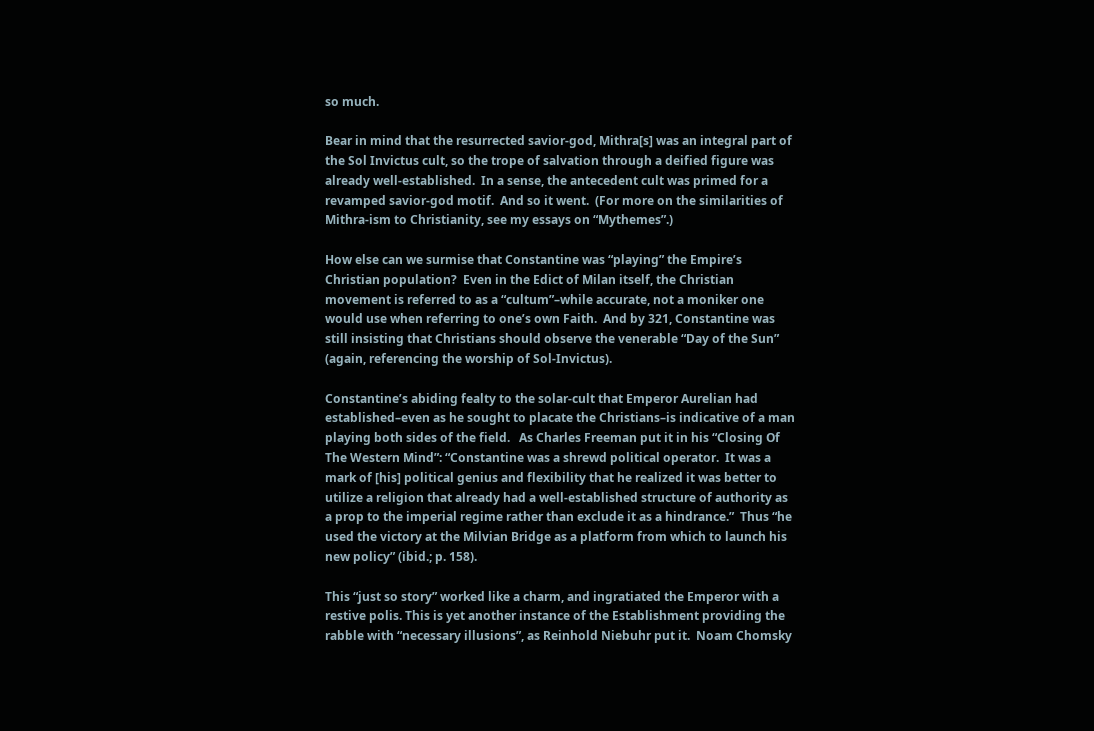so much.

Bear in mind that the resurrected savior-god, Mithra[s] was an integral part of the Sol Invictus cult, so the trope of salvation through a deified figure was already well-established.  In a sense, the antecedent cult was primed for a revamped savior-god motif.  And so it went.  (For more on the similarities of Mithra-ism to Christianity, see my essays on “Mythemes”.)

How else can we surmise that Constantine was “playing” the Empire’s Christian population?  Even in the Edict of Milan itself, the Christian movement is referred to as a “cultum”–while accurate, not a moniker one would use when referring to one’s own Faith.  And by 321, Constantine was still insisting that Christians should observe the venerable “Day of the Sun” (again, referencing the worship of Sol-Invictus).

Constantine’s abiding fealty to the solar-cult that Emperor Aurelian had established–even as he sought to placate the Christians–is indicative of a man playing both sides of the field.   As Charles Freeman put it in his “Closing Of The Western Mind”: “Constantine was a shrewd political operator.  It was a mark of [his] political genius and flexibility that he realized it was better to utilize a religion that already had a well-established structure of authority as a prop to the imperial regime rather than exclude it as a hindrance.”  Thus “he used the victory at the Milvian Bridge as a platform from which to launch his new policy” (ibid.; p. 158).

This “just so story” worked like a charm, and ingratiated the Emperor with a restive polis. This is yet another instance of the Establishment providing the rabble with “necessary illusions”, as Reinhold Niebuhr put it.  Noam Chomsky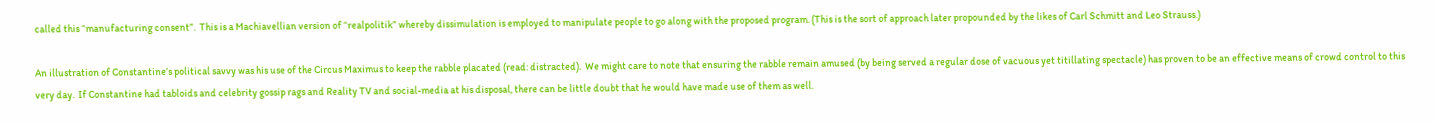called this “manufacturing consent”.  This is a Machiavellian version of “realpolitik” whereby dissimulation is employed to manipulate people to go along with the proposed program. (This is the sort of approach later propounded by the likes of Carl Schmitt and Leo Strauss.)

An illustration of Constantine’s political savvy was his use of the Circus Maximus to keep the rabble placated (read: distracted).  We might care to note that ensuring the rabble remain amused (by being served a regular dose of vacuous yet titillating spectacle) has proven to be an effective means of crowd control to this very day.  If Constantine had tabloids and celebrity gossip rags and Reality TV and social-media at his disposal, there can be little doubt that he would have made use of them as well.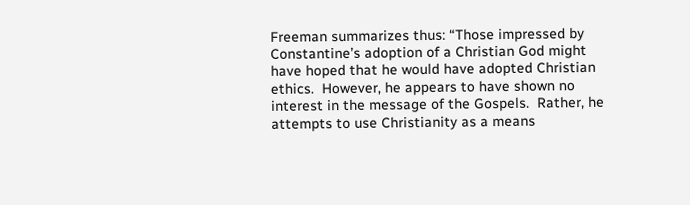Freeman summarizes thus: “Those impressed by Constantine’s adoption of a Christian God might have hoped that he would have adopted Christian ethics.  However, he appears to have shown no interest in the message of the Gospels.  Rather, he attempts to use Christianity as a means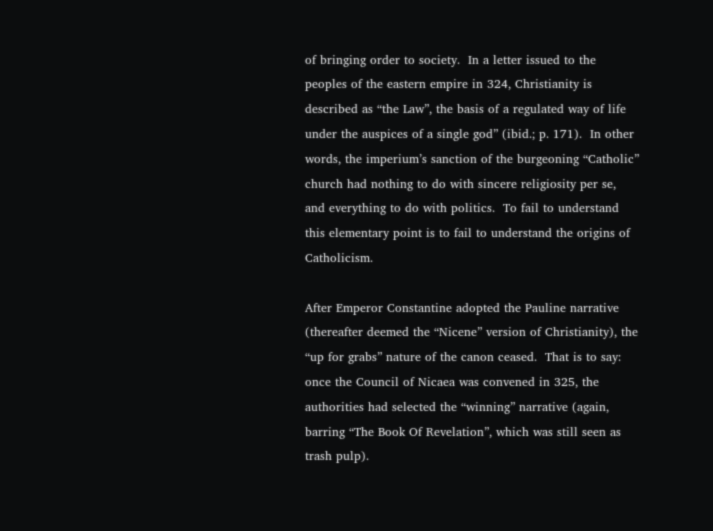of bringing order to society.  In a letter issued to the peoples of the eastern empire in 324, Christianity is described as “the Law”, the basis of a regulated way of life under the auspices of a single god” (ibid.; p. 171).  In other words, the imperium’s sanction of the burgeoning “Catholic” church had nothing to do with sincere religiosity per se, and everything to do with politics.  To fail to understand this elementary point is to fail to understand the origins of Catholicism.

After Emperor Constantine adopted the Pauline narrative (thereafter deemed the “Nicene” version of Christianity), the “up for grabs” nature of the canon ceased.  That is to say: once the Council of Nicaea was convened in 325, the authorities had selected the “winning” narrative (again, barring “The Book Of Revelation”, which was still seen as trash pulp).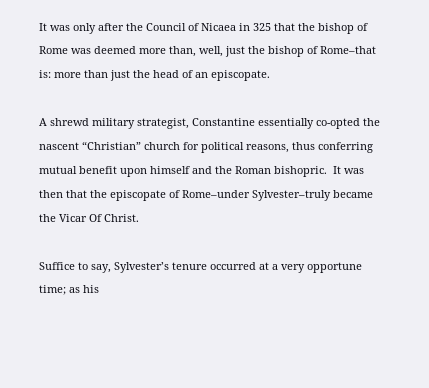It was only after the Council of Nicaea in 325 that the bishop of Rome was deemed more than, well, just the bishop of Rome–that is: more than just the head of an episcopate.

A shrewd military strategist, Constantine essentially co-opted the nascent “Christian” church for political reasons, thus conferring mutual benefit upon himself and the Roman bishopric.  It was then that the episcopate of Rome–under Sylvester–truly became the Vicar Of Christ.

Suffice to say, Sylvester’s tenure occurred at a very opportune time; as his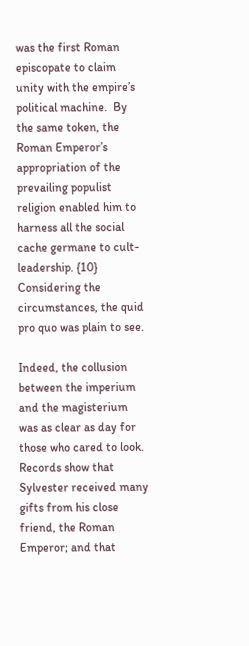was the first Roman episcopate to claim unity with the empire’s political machine.  By the same token, the Roman Emperor’s appropriation of the prevailing populist religion enabled him to harness all the social cache germane to cult-leadership. {10}  Considering the circumstances, the quid pro quo was plain to see.

Indeed, the collusion between the imperium and the magisterium was as clear as day for those who cared to look.  Records show that Sylvester received many gifts from his close friend, the Roman Emperor; and that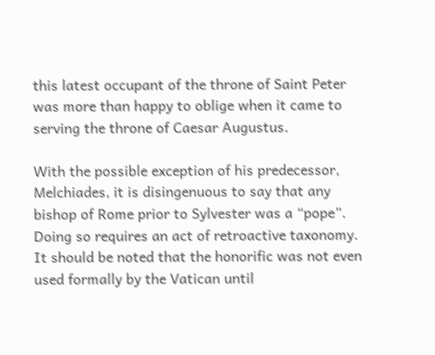this latest occupant of the throne of Saint Peter was more than happy to oblige when it came to serving the throne of Caesar Augustus.

With the possible exception of his predecessor, Melchiades, it is disingenuous to say that any bishop of Rome prior to Sylvester was a “pope”.  Doing so requires an act of retroactive taxonomy.  It should be noted that the honorific was not even used formally by the Vatican until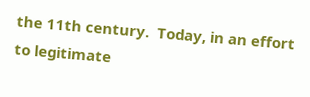the 11th century.  Today, in an effort to legitimate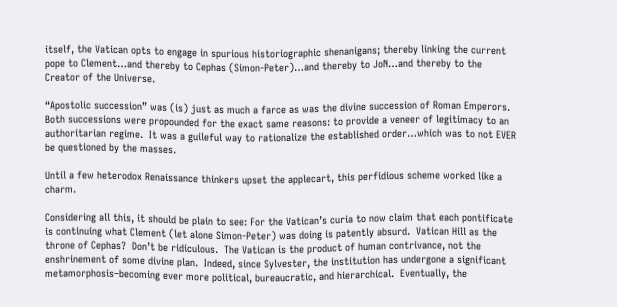itself, the Vatican opts to engage in spurious historiographic shenanigans; thereby linking the current pope to Clement…and thereby to Cephas (Simon-Peter)…and thereby to JoN…and thereby to the Creator of the Universe.

“Apostolic succession” was (is) just as much a farce as was the divine succession of Roman Emperors.  Both successions were propounded for the exact same reasons: to provide a veneer of legitimacy to an authoritarian regime.  It was a guileful way to rationalize the established order…which was to not EVER be questioned by the masses.

Until a few heterodox Renaissance thinkers upset the applecart, this perfidious scheme worked like a charm.

Considering all this, it should be plain to see: For the Vatican’s curia to now claim that each pontificate is continuing what Clement (let alone Simon-Peter) was doing is patently absurd.  Vatican Hill as the throne of Cephas?  Don’t be ridiculous.  The Vatican is the product of human contrivance, not the enshrinement of some divine plan.  Indeed, since Sylvester, the institution has undergone a significant metamorphosis–becoming ever more political, bureaucratic, and hierarchical.  Eventually, the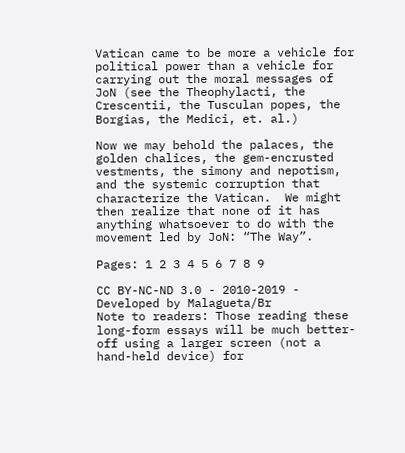Vatican came to be more a vehicle for political power than a vehicle for carrying out the moral messages of JoN (see the Theophylacti, the Crescentii, the Tusculan popes, the Borgias, the Medici, et. al.)

Now we may behold the palaces, the golden chalices, the gem-encrusted vestments, the simony and nepotism, and the systemic corruption that characterize the Vatican.  We might then realize that none of it has anything whatsoever to do with the movement led by JoN: “The Way”.

Pages: 1 2 3 4 5 6 7 8 9

CC BY-NC-ND 3.0 - 2010-2019 -
Developed by Malagueta/Br
Note to readers: Those reading these long-form essays will be much better-off using a larger screen (not a hand-held device) for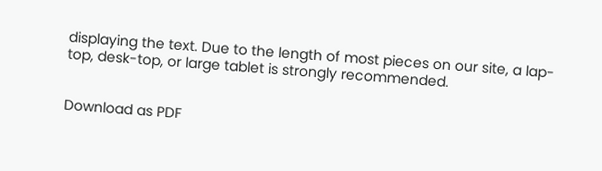displaying the text. Due to the length of most pieces on our site, a lap-top, desk-top, or large tablet is strongly recommended.


Download as PDF